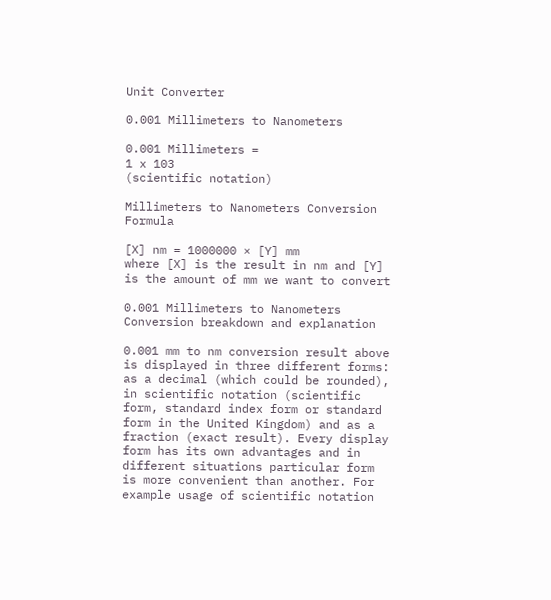Unit Converter

0.001 Millimeters to Nanometers

0.001 Millimeters =
1 x 103
(scientific notation)

Millimeters to Nanometers Conversion Formula

[X] nm = 1000000 × [Y] mm
where [X] is the result in nm and [Y] is the amount of mm we want to convert

0.001 Millimeters to Nanometers Conversion breakdown and explanation

0.001 mm to nm conversion result above is displayed in three different forms: as a decimal (which could be rounded), in scientific notation (scientific form, standard index form or standard form in the United Kingdom) and as a fraction (exact result). Every display form has its own advantages and in different situations particular form is more convenient than another. For example usage of scientific notation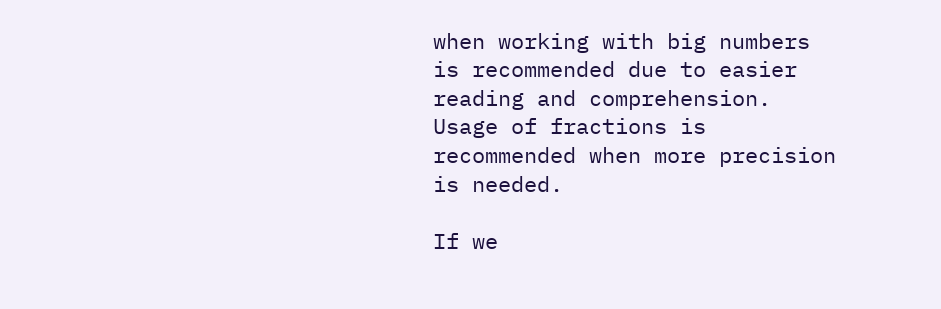when working with big numbers is recommended due to easier reading and comprehension. Usage of fractions is recommended when more precision is needed.

If we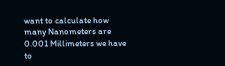want to calculate how many Nanometers are 0.001 Millimeters we have to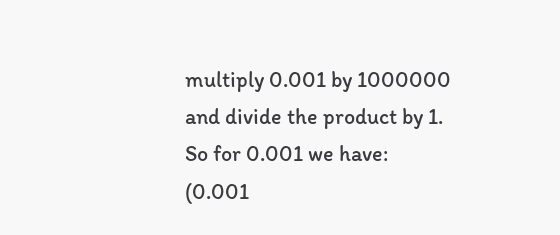multiply 0.001 by 1000000 and divide the product by 1. So for 0.001 we have: (0.001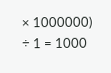× 1000000) ÷ 1 = 1000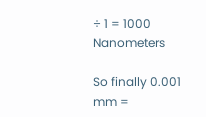÷ 1 = 1000 Nanometers

So finally 0.001 mm =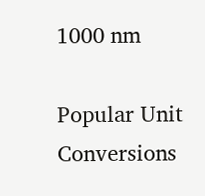1000 nm

Popular Unit Conversions